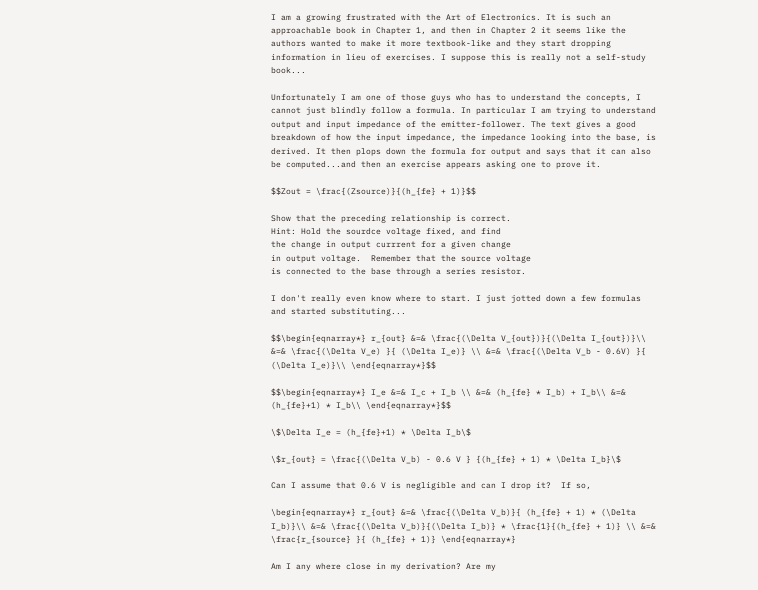I am a growing frustrated with the Art of Electronics. It is such an approachable book in Chapter 1, and then in Chapter 2 it seems like the authors wanted to make it more textbook-like and they start dropping information in lieu of exercises. I suppose this is really not a self-study book...

Unfortunately I am one of those guys who has to understand the concepts, I cannot just blindly follow a formula. In particular I am trying to understand output and input impedance of the emitter-follower. The text gives a good breakdown of how the input impedance, the impedance looking into the base, is derived. It then plops down the formula for output and says that it can also be computed...and then an exercise appears asking one to prove it.

$$Zout = \frac{(Zsource)}{(h_{fe} + 1)}$$

Show that the preceding relationship is correct.
Hint: Hold the sourdce voltage fixed, and find
the change in output currrent for a given change
in output voltage.  Remember that the source voltage
is connected to the base through a series resistor.

I don't really even know where to start. I just jotted down a few formulas and started substituting...

$$\begin{eqnarray*} r_{out} &=& \frac{(\Delta V_{out})}{(\Delta I_{out})}\\ &=& \frac{(\Delta V_e) }{ (\Delta I_e)} \\ &=& \frac{(\Delta V_b - 0.6V) }{ (\Delta I_e)}\\ \end{eqnarray*}$$

$$\begin{eqnarray*} I_e &=& I_c + I_b \\ &=& (h_{fe} * I_b) + I_b\\ &=& (h_{fe}+1) * I_b\\ \end{eqnarray*}$$

\$\Delta I_e = (h_{fe}+1) * \Delta I_b\$

\$r_{out} = \frac{(\Delta V_b) - 0.6 V } {(h_{fe} + 1) * \Delta I_b}\$

Can I assume that 0.6 V is negligible and can I drop it?  If so,

\begin{eqnarray*} r_{out} &=& \frac{(\Delta V_b)}{ (h_{fe} + 1) * (\Delta I_b)}\\ &=& \frac{(\Delta V_b)}{(\Delta I_b)} * \frac{1}{(h_{fe} + 1)} \\ &=& \frac{r_{source} }{ (h_{fe} + 1)} \end{eqnarray*}

Am I any where close in my derivation? Are my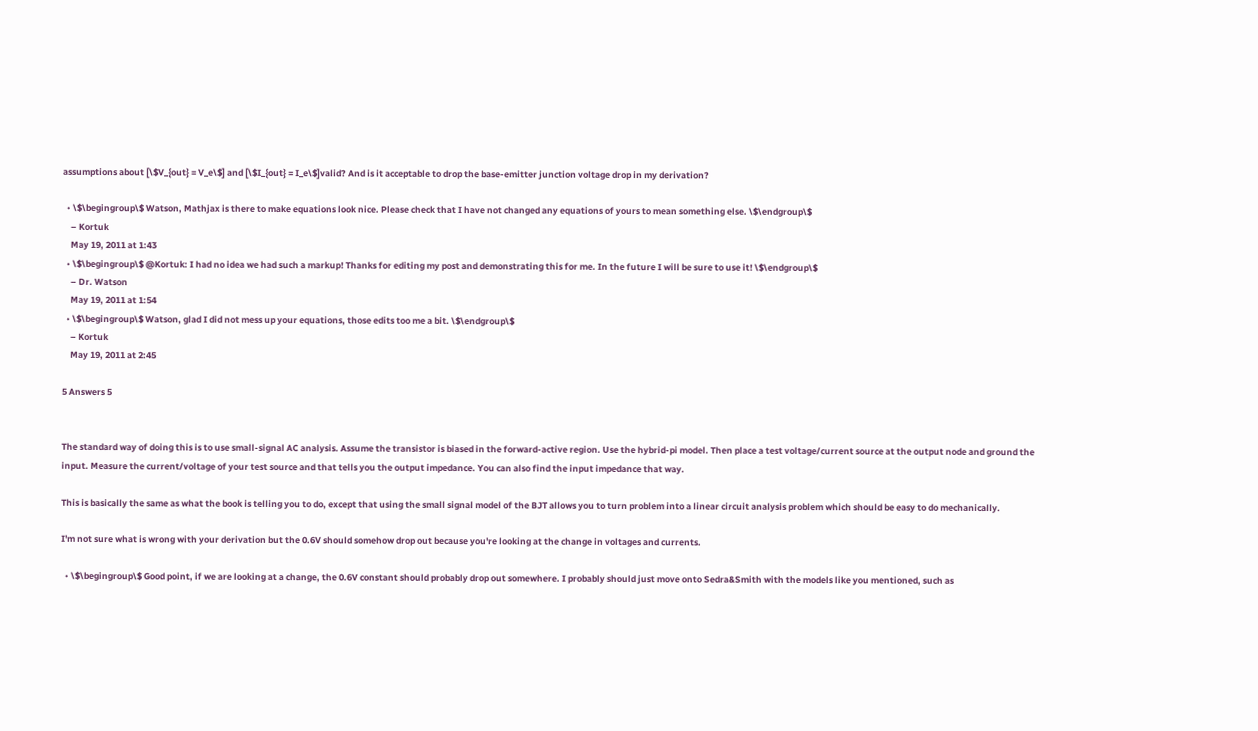assumptions about [\$V_{out} = V_e\$] and [\$I_{out} = I_e\$]valid? And is it acceptable to drop the base-emitter junction voltage drop in my derivation?

  • \$\begingroup\$ Watson, Mathjax is there to make equations look nice. Please check that I have not changed any equations of yours to mean something else. \$\endgroup\$
    – Kortuk
    May 19, 2011 at 1:43
  • \$\begingroup\$ @Kortuk: I had no idea we had such a markup! Thanks for editing my post and demonstrating this for me. In the future I will be sure to use it! \$\endgroup\$
    – Dr. Watson
    May 19, 2011 at 1:54
  • \$\begingroup\$ Watson, glad I did not mess up your equations, those edits too me a bit. \$\endgroup\$
    – Kortuk
    May 19, 2011 at 2:45

5 Answers 5


The standard way of doing this is to use small-signal AC analysis. Assume the transistor is biased in the forward-active region. Use the hybrid-pi model. Then place a test voltage/current source at the output node and ground the input. Measure the current/voltage of your test source and that tells you the output impedance. You can also find the input impedance that way.

This is basically the same as what the book is telling you to do, except that using the small signal model of the BJT allows you to turn problem into a linear circuit analysis problem which should be easy to do mechanically.

I'm not sure what is wrong with your derivation but the 0.6V should somehow drop out because you're looking at the change in voltages and currents.

  • \$\begingroup\$ Good point, if we are looking at a change, the 0.6V constant should probably drop out somewhere. I probably should just move onto Sedra&Smith with the models like you mentioned, such as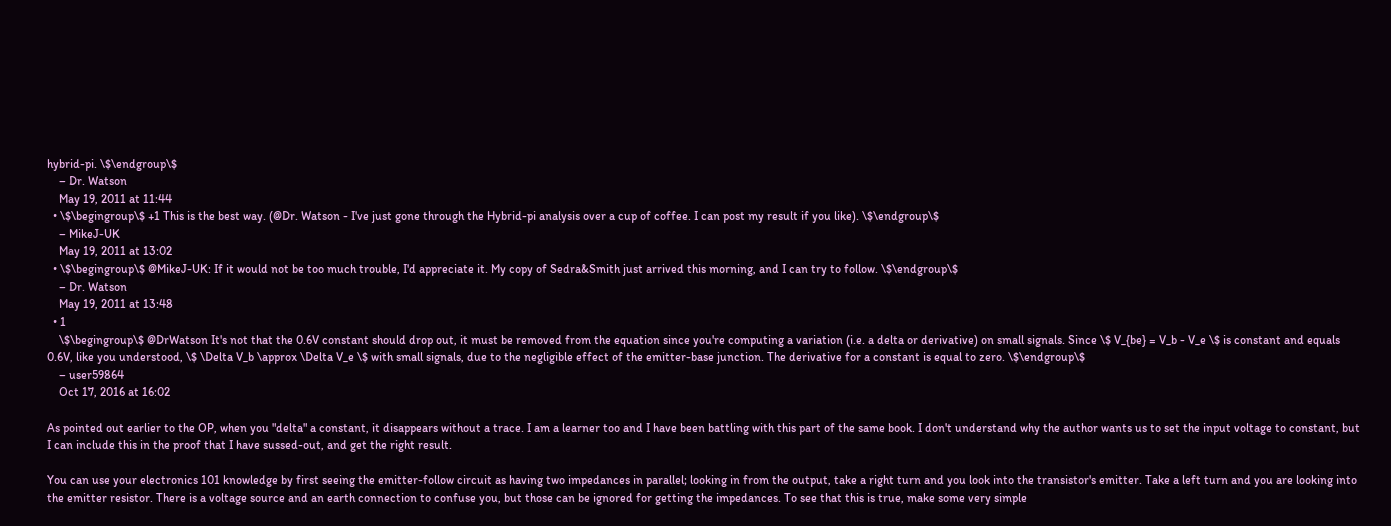hybrid-pi. \$\endgroup\$
    – Dr. Watson
    May 19, 2011 at 11:44
  • \$\begingroup\$ +1 This is the best way. (@Dr. Watson - I've just gone through the Hybrid-pi analysis over a cup of coffee. I can post my result if you like). \$\endgroup\$
    – MikeJ-UK
    May 19, 2011 at 13:02
  • \$\begingroup\$ @MikeJ-UK: If it would not be too much trouble, I'd appreciate it. My copy of Sedra&Smith just arrived this morning, and I can try to follow. \$\endgroup\$
    – Dr. Watson
    May 19, 2011 at 13:48
  • 1
    \$\begingroup\$ @DrWatson It's not that the 0.6V constant should drop out, it must be removed from the equation since you're computing a variation (i.e. a delta or derivative) on small signals. Since \$ V_{be} = V_b - V_e \$ is constant and equals 0.6V, like you understood, \$ \Delta V_b \approx \Delta V_e \$ with small signals, due to the negligible effect of the emitter-base junction. The derivative for a constant is equal to zero. \$\endgroup\$
    – user59864
    Oct 17, 2016 at 16:02

As pointed out earlier to the OP, when you "delta" a constant, it disappears without a trace. I am a learner too and I have been battling with this part of the same book. I don't understand why the author wants us to set the input voltage to constant, but I can include this in the proof that I have sussed-out, and get the right result.

You can use your electronics 101 knowledge by first seeing the emitter-follow circuit as having two impedances in parallel; looking in from the output, take a right turn and you look into the transistor's emitter. Take a left turn and you are looking into the emitter resistor. There is a voltage source and an earth connection to confuse you, but those can be ignored for getting the impedances. To see that this is true, make some very simple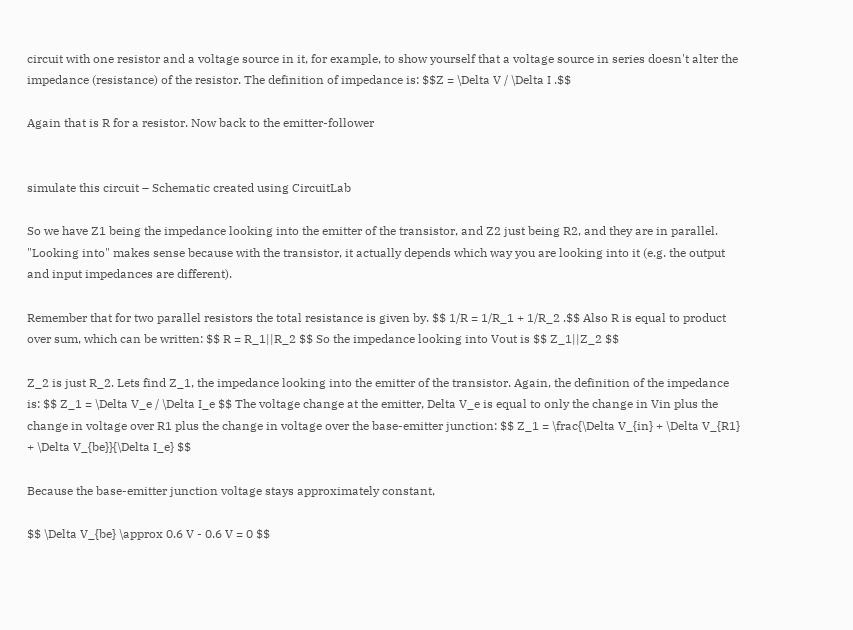circuit with one resistor and a voltage source in it, for example, to show yourself that a voltage source in series doesn't alter the impedance (resistance) of the resistor. The definition of impedance is: $$Z = \Delta V / \Delta I .$$

Again that is R for a resistor. Now back to the emitter-follower


simulate this circuit – Schematic created using CircuitLab

So we have Z1 being the impedance looking into the emitter of the transistor, and Z2 just being R2, and they are in parallel. "Looking into" makes sense because with the transistor, it actually depends which way you are looking into it (e.g. the output and input impedances are different).

Remember that for two parallel resistors the total resistance is given by. $$ 1/R = 1/R_1 + 1/R_2 .$$ Also R is equal to product over sum, which can be written: $$ R = R_1||R_2 $$ So the impedance looking into Vout is $$ Z_1||Z_2 $$

Z_2 is just R_2. Lets find Z_1, the impedance looking into the emitter of the transistor. Again, the definition of the impedance is: $$ Z_1 = \Delta V_e / \Delta I_e $$ The voltage change at the emitter, Delta V_e is equal to only the change in Vin plus the change in voltage over R1 plus the change in voltage over the base-emitter junction: $$ Z_1 = \frac{\Delta V_{in} + \Delta V_{R1} + \Delta V_{be}}{\Delta I_e} $$

Because the base-emitter junction voltage stays approximately constant,

$$ \Delta V_{be} \approx 0.6 V - 0.6 V = 0 $$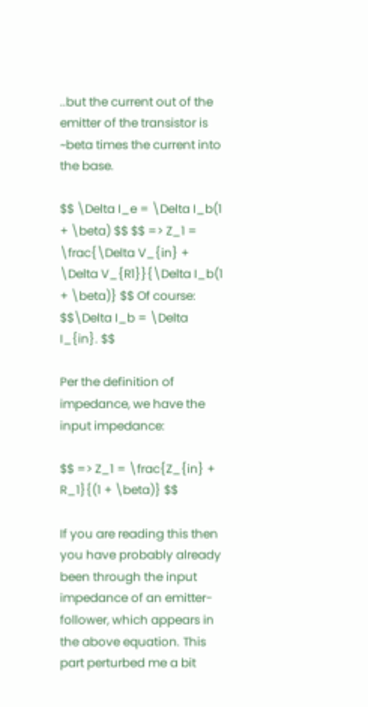..but the current out of the emitter of the transistor is ~beta times the current into the base.

$$ \Delta I_e = \Delta I_b(1 + \beta) $$ $$ => Z_1 = \frac{\Delta V_{in} + \Delta V_{R1}}{\Delta I_b(1 + \beta)} $$ Of course: $$\Delta I_b = \Delta I_{in}. $$

Per the definition of impedance, we have the input impedance:

$$ => Z_1 = \frac{Z_{in} + R_1}{(1 + \beta)} $$

If you are reading this then you have probably already been through the input impedance of an emitter-follower, which appears in the above equation. This part perturbed me a bit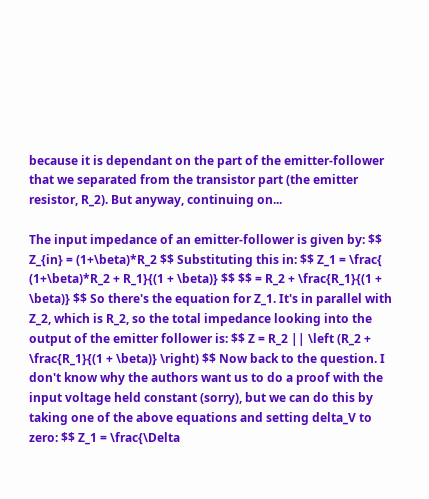because it is dependant on the part of the emitter-follower that we separated from the transistor part (the emitter resistor, R_2). But anyway, continuing on...

The input impedance of an emitter-follower is given by: $$ Z_{in} = (1+\beta)*R_2 $$ Substituting this in: $$ Z_1 = \frac{ (1+\beta)*R_2 + R_1}{(1 + \beta)} $$ $$ = R_2 + \frac{R_1}{(1 + \beta)} $$ So there's the equation for Z_1. It's in parallel with Z_2, which is R_2, so the total impedance looking into the output of the emitter follower is: $$ Z = R_2 || \left (R_2 + \frac{R_1}{(1 + \beta)} \right) $$ Now back to the question. I don't know why the authors want us to do a proof with the input voltage held constant (sorry), but we can do this by taking one of the above equations and setting delta_V to zero: $$ Z_1 = \frac{\Delta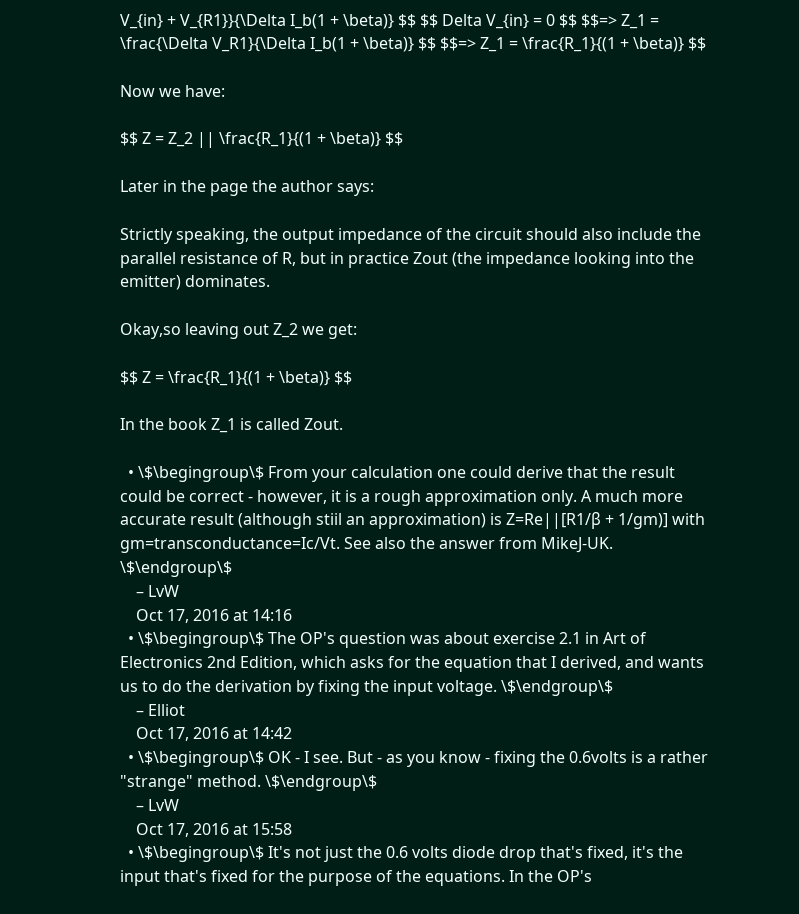V_{in} + V_{R1}}{\Delta I_b(1 + \beta)} $$ $$ Delta V_{in} = 0 $$ $$=> Z_1 = \frac{\Delta V_R1}{\Delta I_b(1 + \beta)} $$ $$=> Z_1 = \frac{R_1}{(1 + \beta)} $$

Now we have:

$$ Z = Z_2 || \frac{R_1}{(1 + \beta)} $$

Later in the page the author says:

Strictly speaking, the output impedance of the circuit should also include the parallel resistance of R, but in practice Zout (the impedance looking into the emitter) dominates.

Okay,so leaving out Z_2 we get:

$$ Z = \frac{R_1}{(1 + \beta)} $$

In the book Z_1 is called Zout.

  • \$\begingroup\$ From your calculation one could derive that the result could be correct - however, it is a rough approximation only. A much more accurate result (although stiil an approximation) is Z=Re||[R1/β + 1/gm)] with gm=transconductance=Ic/Vt. See also the answer from MikeJ-UK. \$\endgroup\$
    – LvW
    Oct 17, 2016 at 14:16
  • \$\begingroup\$ The OP's question was about exercise 2.1 in Art of Electronics 2nd Edition, which asks for the equation that I derived, and wants us to do the derivation by fixing the input voltage. \$\endgroup\$
    – Elliot
    Oct 17, 2016 at 14:42
  • \$\begingroup\$ OK - I see. But - as you know - fixing the 0.6volts is a rather "strange" method. \$\endgroup\$
    – LvW
    Oct 17, 2016 at 15:58
  • \$\begingroup\$ It's not just the 0.6 volts diode drop that's fixed, it's the input that's fixed for the purpose of the equations. In the OP's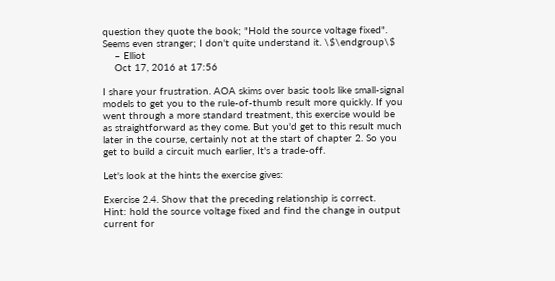question they quote the book; "Hold the source voltage fixed". Seems even stranger; I don't quite understand it. \$\endgroup\$
    – Elliot
    Oct 17, 2016 at 17:56

I share your frustration. AOA skims over basic tools like small-signal models to get you to the rule-of-thumb result more quickly. If you went through a more standard treatment, this exercise would be as straightforward as they come. But you'd get to this result much later in the course, certainly not at the start of chapter 2. So you get to build a circuit much earlier, It's a trade-off.

Let's look at the hints the exercise gives:

Exercise 2.4. Show that the preceding relationship is correct.
Hint: hold the source voltage fixed and find the change in output
current for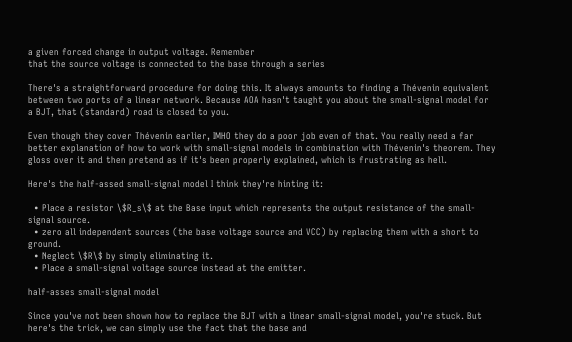a given forced change in output voltage. Remember
that the source voltage is connected to the base through a series

There's a straightforward procedure for doing this. It always amounts to finding a Thévenin equivalent between two ports of a linear network. Because AOA hasn't taught you about the small-signal model for a BJT, that (standard) road is closed to you.

Even though they cover Thévenin earlier, IMHO they do a poor job even of that. You really need a far better explanation of how to work with small-signal models in combination with Thévenin's theorem. They gloss over it and then pretend as if it's been properly explained, which is frustrating as hell.

Here's the half-assed small-signal model I think they're hinting it:

  • Place a resistor \$R_s\$ at the Base input which represents the output resistance of the small-signal source.
  • zero all independent sources (the base voltage source and VCC) by replacing them with a short to ground.
  • Neglect \$R\$ by simply eliminating it.
  • Place a small-signal voltage source instead at the emitter.

half-asses small-signal model

Since you've not been shown how to replace the BJT with a linear small-signal model, you're stuck. But here's the trick, we can simply use the fact that the base and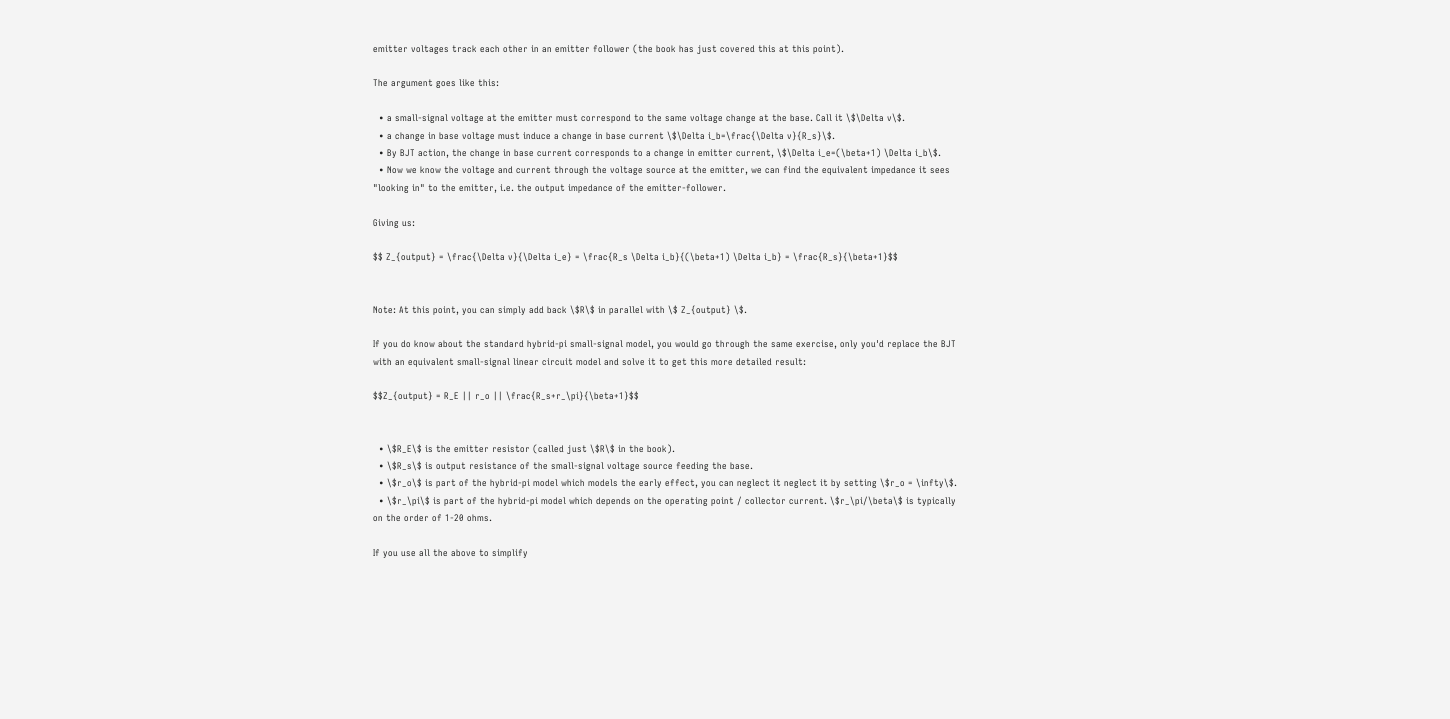emitter voltages track each other in an emitter follower (the book has just covered this at this point).

The argument goes like this:

  • a small-signal voltage at the emitter must correspond to the same voltage change at the base. Call it \$\Delta v\$.
  • a change in base voltage must induce a change in base current \$\Delta i_b=\frac{\Delta v}{R_s}\$.
  • By BJT action, the change in base current corresponds to a change in emitter current, \$\Delta i_e=(\beta+1) \Delta i_b\$.
  • Now we know the voltage and current through the voltage source at the emitter, we can find the equivalent impedance it sees "looking in" to the emitter, i.e. the output impedance of the emitter-follower.

Giving us:

$$ Z_{output} = \frac{\Delta v}{\Delta i_e} = \frac{R_s \Delta i_b}{(\beta+1) \Delta i_b} = \frac{R_s}{\beta+1}$$


Note: At this point, you can simply add back \$R\$ in parallel with \$ Z_{output} \$.

If you do know about the standard hybrid-pi small-signal model, you would go through the same exercise, only you'd replace the BJT with an equivalent small-signal linear circuit model and solve it to get this more detailed result:

$$Z_{output} = R_E || r_o || \frac{R_s+r_\pi}{\beta+1}$$


  • \$R_E\$ is the emitter resistor (called just \$R\$ in the book).
  • \$R_s\$ is output resistance of the small-signal voltage source feeding the base.
  • \$r_o\$ is part of the hybrid-pi model which models the early effect, you can neglect it neglect it by setting \$r_o = \infty\$.
  • \$r_\pi\$ is part of the hybrid-pi model which depends on the operating point / collector current. \$r_\pi/\beta\$ is typically on the order of 1-20 ohms.

If you use all the above to simplify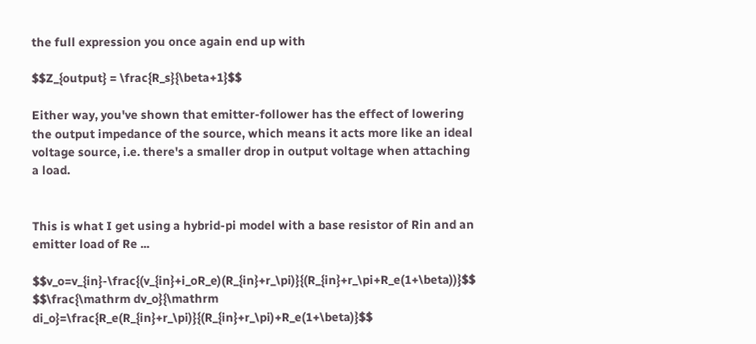the full expression you once again end up with

$$Z_{output} = \frac{R_s}{\beta+1}$$

Either way, you've shown that emitter-follower has the effect of lowering the output impedance of the source, which means it acts more like an ideal voltage source, i.e. there's a smaller drop in output voltage when attaching a load.


This is what I get using a hybrid-pi model with a base resistor of Rin and an emitter load of Re ...

$$v_o=v_{in}-\frac{(v_{in}+i_oR_e)(R_{in}+r_\pi)}{(R_{in}+r_\pi+R_e(1+\beta))}$$ $$\frac{\mathrm dv_o}{\mathrm di_o}=\frac{R_e(R_{in}+r_\pi)}{(R_{in}+r_\pi)+R_e(1+\beta)}$$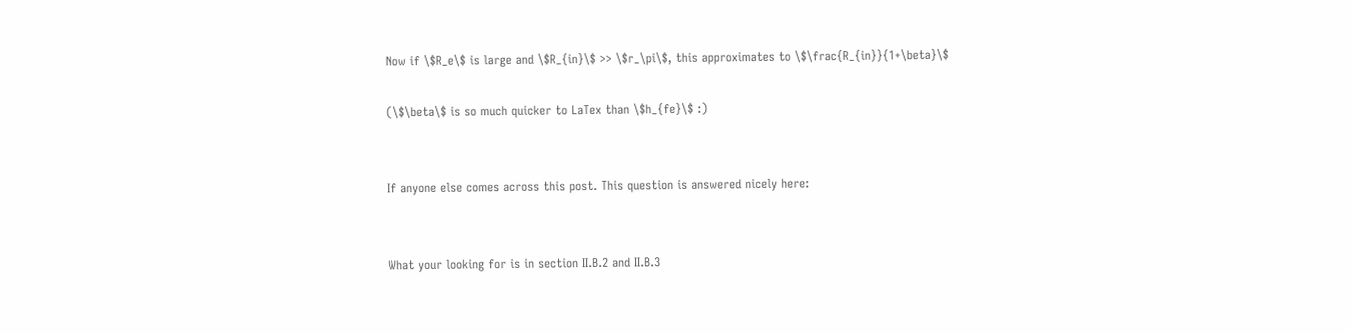Now if \$R_e\$ is large and \$R_{in}\$ >> \$r_\pi\$, this approximates to \$\frac{R_{in}}{1+\beta}\$

(\$\beta\$ is so much quicker to LaTex than \$h_{fe}\$ :)


If anyone else comes across this post. This question is answered nicely here:


What your looking for is in section II.B.2 and II.B.3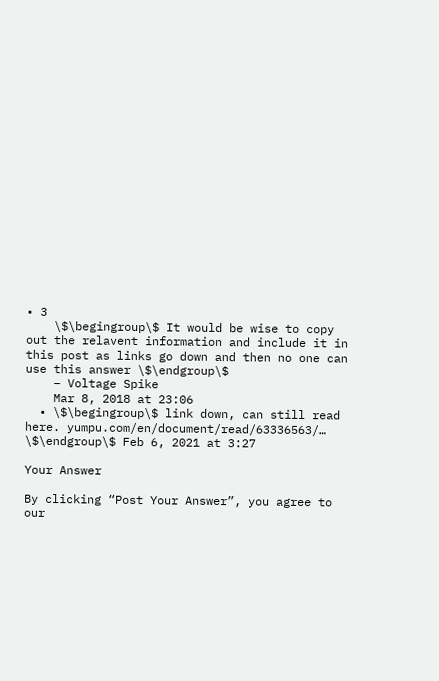• 3
    \$\begingroup\$ It would be wise to copy out the relavent information and include it in this post as links go down and then no one can use this answer \$\endgroup\$
    – Voltage Spike
    Mar 8, 2018 at 23:06
  • \$\begingroup\$ link down, can still read here. yumpu.com/en/document/read/63336563/… \$\endgroup\$ Feb 6, 2021 at 3:27

Your Answer

By clicking “Post Your Answer”, you agree to our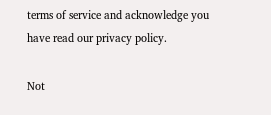terms of service and acknowledge you have read our privacy policy.

Not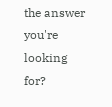the answer you're looking for?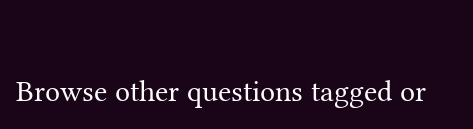Browse other questions tagged or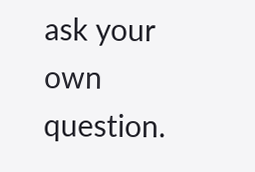ask your own question.